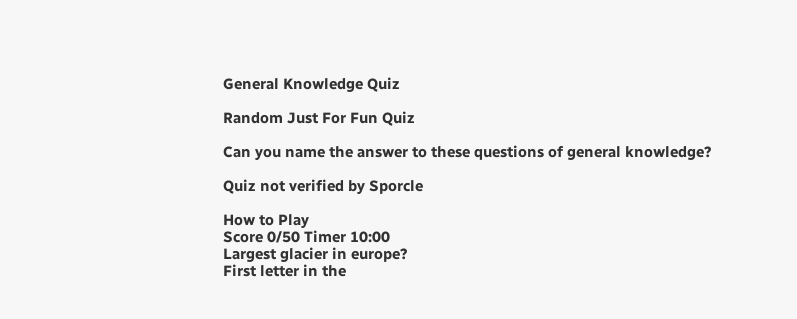General Knowledge Quiz

Random Just For Fun Quiz

Can you name the answer to these questions of general knowledge?

Quiz not verified by Sporcle

How to Play
Score 0/50 Timer 10:00
Largest glacier in europe?
First letter in the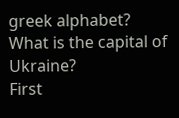greek alphabet?
What is the capital of Ukraine?
First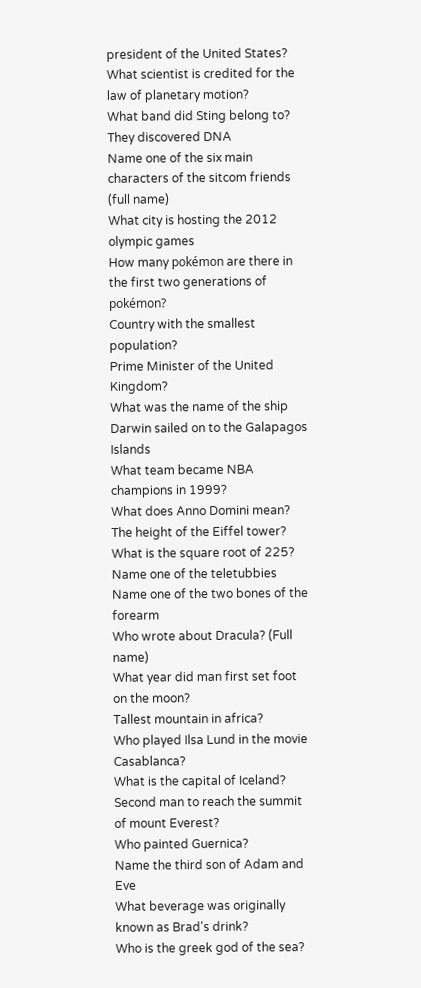president of the United States?
What scientist is credited for the law of planetary motion?
What band did Sting belong to?
They discovered DNA
Name one of the six main characters of the sitcom friends (full name)
What city is hosting the 2012 olympic games
How many pokémon are there in the first two generations of pokémon?
Country with the smallest population?
Prime Minister of the United Kingdom?
What was the name of the ship Darwin sailed on to the Galapagos Islands
What team became NBA champions in 1999?
What does Anno Domini mean?
The height of the Eiffel tower?
What is the square root of 225?
Name one of the teletubbies
Name one of the two bones of the forearm
Who wrote about Dracula? (Full name)
What year did man first set foot on the moon?
Tallest mountain in africa?
Who played Ilsa Lund in the movie Casablanca?
What is the capital of Iceland?
Second man to reach the summit of mount Everest?
Who painted Guernica?
Name the third son of Adam and Eve
What beverage was originally known as Brad's drink?
Who is the greek god of the sea?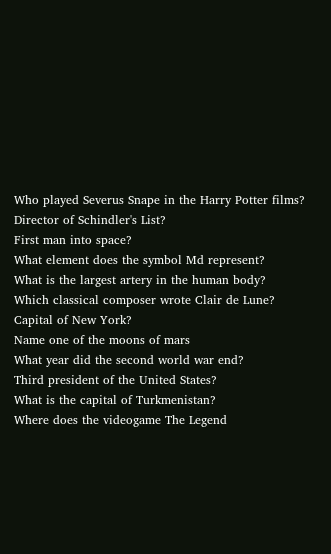Who played Severus Snape in the Harry Potter films?
Director of Schindler's List?
First man into space?
What element does the symbol Md represent?
What is the largest artery in the human body?
Which classical composer wrote Clair de Lune?
Capital of New York?
Name one of the moons of mars
What year did the second world war end?
Third president of the United States?
What is the capital of Turkmenistan?
Where does the videogame The Legend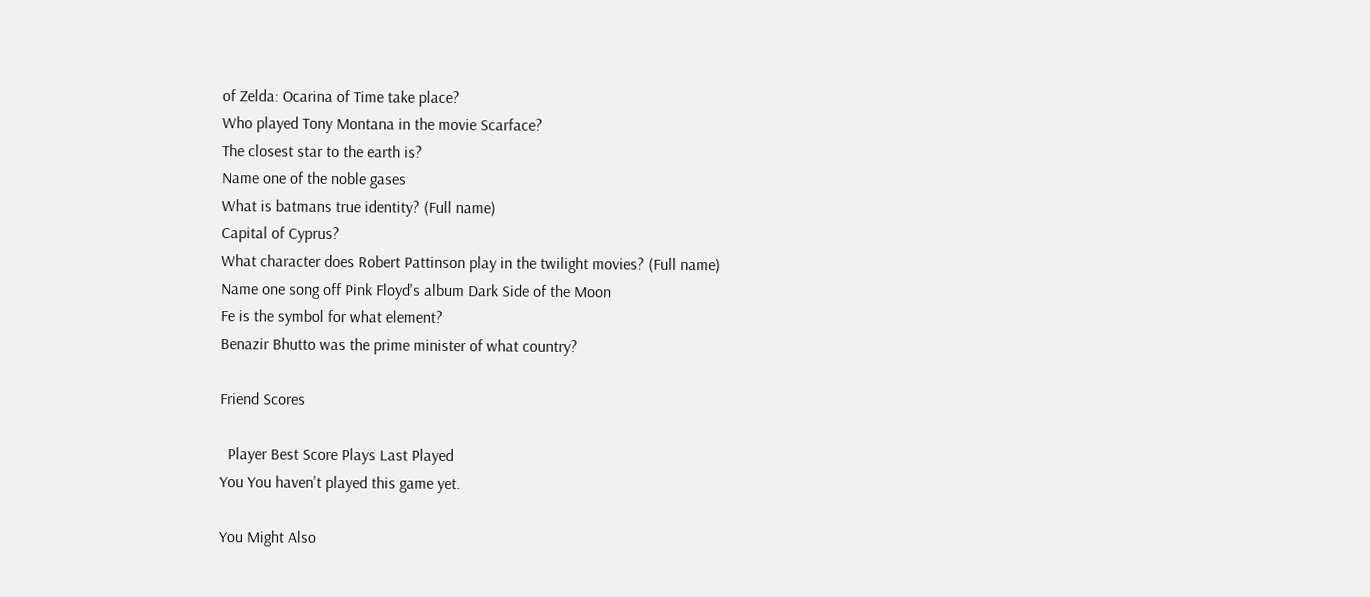of Zelda: Ocarina of Time take place?
Who played Tony Montana in the movie Scarface?
The closest star to the earth is?
Name one of the noble gases
What is batmans true identity? (Full name)
Capital of Cyprus?
What character does Robert Pattinson play in the twilight movies? (Full name)
Name one song off Pink Floyd's album Dark Side of the Moon
Fe is the symbol for what element?
Benazir Bhutto was the prime minister of what country?

Friend Scores

  Player Best Score Plays Last Played
You You haven't played this game yet.

You Might Also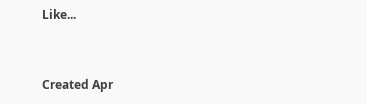Like...


Created Apr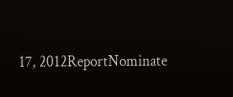17, 2012ReportNominate